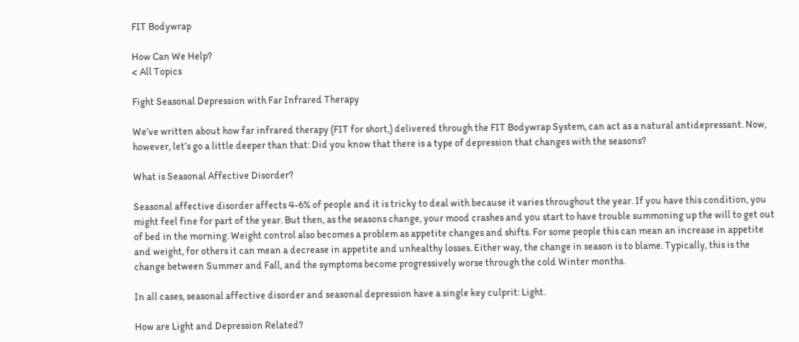FIT Bodywrap

How Can We Help?
< All Topics

Fight Seasonal Depression with Far Infrared Therapy

We’ve written about how far infrared therapy (FIT for short,) delivered through the FIT Bodywrap System, can act as a natural antidepressant. Now, however, let’s go a little deeper than that: Did you know that there is a type of depression that changes with the seasons?

What is Seasonal Affective Disorder?

Seasonal affective disorder affects 4-6% of people and it is tricky to deal with because it varies throughout the year. If you have this condition, you might feel fine for part of the year. But then, as the seasons change, your mood crashes and you start to have trouble summoning up the will to get out of bed in the morning. Weight control also becomes a problem as appetite changes and shifts. For some people this can mean an increase in appetite and weight, for others it can mean a decrease in appetite and unhealthy losses. Either way, the change in season is to blame. Typically, this is the change between Summer and Fall, and the symptoms become progressively worse through the cold Winter months.

In all cases, seasonal affective disorder and seasonal depression have a single key culprit: Light.

How are Light and Depression Related?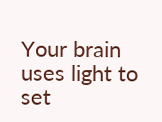Your brain uses light to set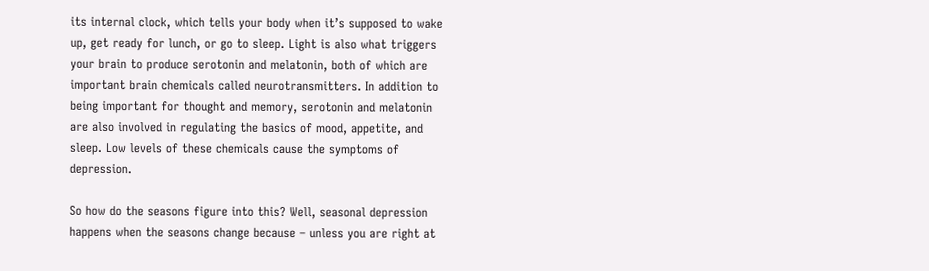its internal clock, which tells your body when it’s supposed to wake up, get ready for lunch, or go to sleep. Light is also what triggers your brain to produce serotonin and melatonin, both of which are important brain chemicals called neurotransmitters. In addition to being important for thought and memory, serotonin and melatonin are also involved in regulating the basics of mood, appetite, and sleep. Low levels of these chemicals cause the symptoms of depression.

So how do the seasons figure into this? Well, seasonal depression happens when the seasons change because – unless you are right at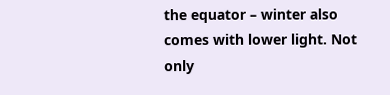the equator – winter also comes with lower light. Not only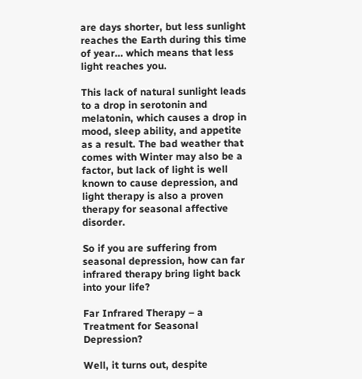are days shorter, but less sunlight reaches the Earth during this time of year… which means that less light reaches you.

This lack of natural sunlight leads to a drop in serotonin and melatonin, which causes a drop in mood, sleep ability, and appetite as a result. The bad weather that comes with Winter may also be a factor, but lack of light is well known to cause depression, and light therapy is also a proven therapy for seasonal affective disorder.

So if you are suffering from seasonal depression, how can far infrared therapy bring light back into your life?

Far Infrared Therapy – a Treatment for Seasonal Depression?

Well, it turns out, despite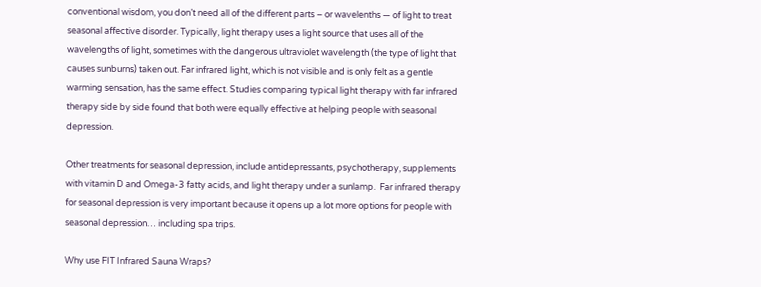conventional wisdom, you don’t need all of the different parts – or wavelenths — of light to treat seasonal affective disorder. Typically, light therapy uses a light source that uses all of the wavelengths of light, sometimes with the dangerous ultraviolet wavelength (the type of light that causes sunburns) taken out. Far infrared light, which is not visible and is only felt as a gentle warming sensation, has the same effect. Studies comparing typical light therapy with far infrared therapy side by side found that both were equally effective at helping people with seasonal depression.

Other treatments for seasonal depression, include antidepressants, psychotherapy, supplements with vitamin D and Omega-3 fatty acids, and light therapy under a sunlamp.  Far infrared therapy for seasonal depression is very important because it opens up a lot more options for people with seasonal depression… including spa trips.

Why use FIT Infrared Sauna Wraps?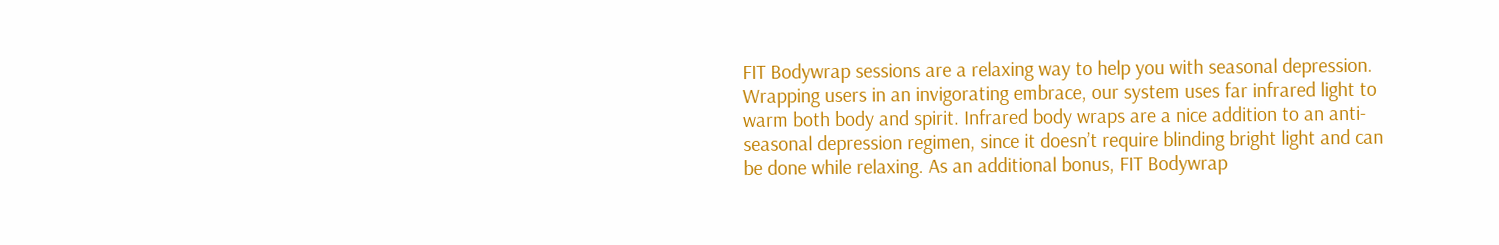FIT Bodywrap sessions are a relaxing way to help you with seasonal depression. Wrapping users in an invigorating embrace, our system uses far infrared light to warm both body and spirit. Infrared body wraps are a nice addition to an anti-seasonal depression regimen, since it doesn’t require blinding bright light and can be done while relaxing. As an additional bonus, FIT Bodywrap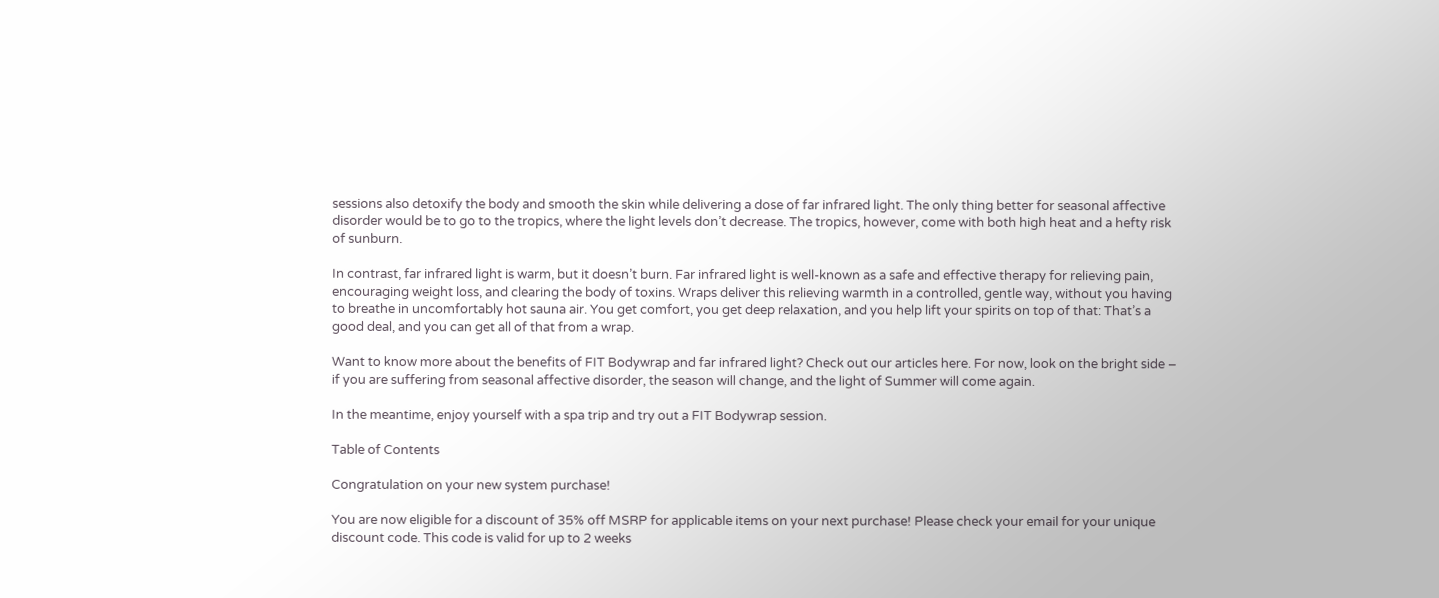sessions also detoxify the body and smooth the skin while delivering a dose of far infrared light. The only thing better for seasonal affective disorder would be to go to the tropics, where the light levels don’t decrease. The tropics, however, come with both high heat and a hefty risk of sunburn.

In contrast, far infrared light is warm, but it doesn’t burn. Far infrared light is well-known as a safe and effective therapy for relieving pain, encouraging weight loss, and clearing the body of toxins. Wraps deliver this relieving warmth in a controlled, gentle way, without you having to breathe in uncomfortably hot sauna air. You get comfort, you get deep relaxation, and you help lift your spirits on top of that: That’s a good deal, and you can get all of that from a wrap.

Want to know more about the benefits of FIT Bodywrap and far infrared light? Check out our articles here. For now, look on the bright side – if you are suffering from seasonal affective disorder, the season will change, and the light of Summer will come again.

In the meantime, enjoy yourself with a spa trip and try out a FIT Bodywrap session.

Table of Contents

Congratulation on your new system purchase!

You are now eligible for a discount of 35% off MSRP for applicable items on your next purchase! Please check your email for your unique discount code. This code is valid for up to 2 weeks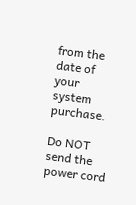from the date of your system purchase.

Do NOT send the power cord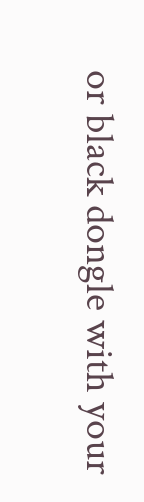or black dongle with your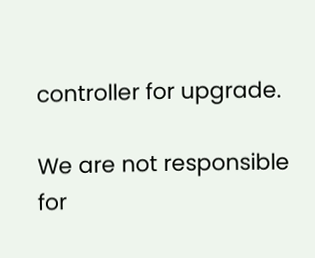controller for upgrade.

We are not responsible for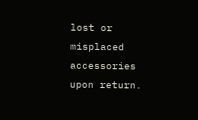lost or misplaced accessories upon return.